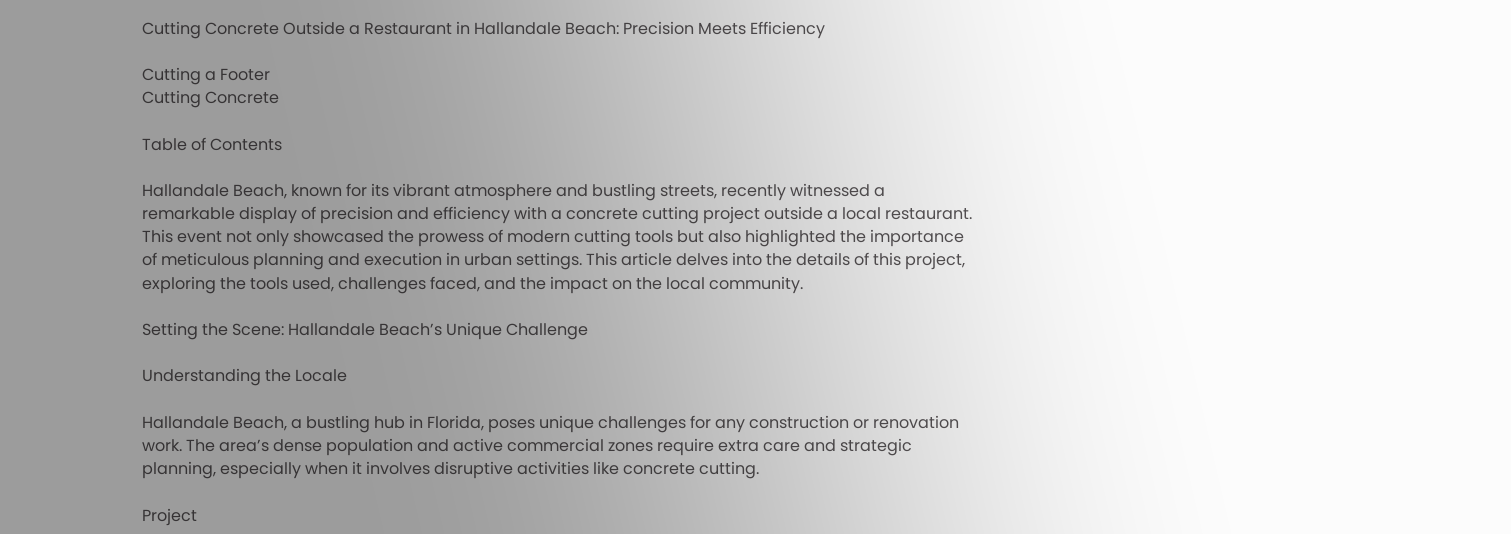Cutting Concrete Outside a Restaurant in Hallandale Beach: Precision Meets Efficiency

Cutting a Footer
Cutting Concrete

Table of Contents

Hallandale Beach, known for its vibrant atmosphere and bustling streets, recently witnessed a remarkable display of precision and efficiency with a concrete cutting project outside a local restaurant. This event not only showcased the prowess of modern cutting tools but also highlighted the importance of meticulous planning and execution in urban settings. This article delves into the details of this project, exploring the tools used, challenges faced, and the impact on the local community.

Setting the Scene: Hallandale Beach’s Unique Challenge

Understanding the Locale

Hallandale Beach, a bustling hub in Florida, poses unique challenges for any construction or renovation work. The area’s dense population and active commercial zones require extra care and strategic planning, especially when it involves disruptive activities like concrete cutting.

Project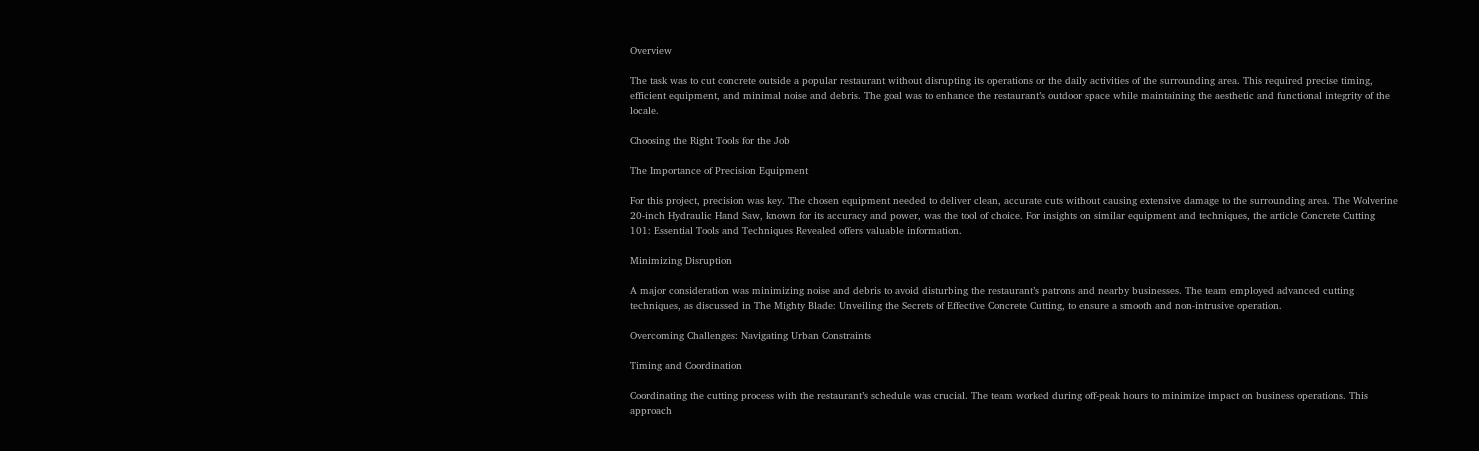Overview

The task was to cut concrete outside a popular restaurant without disrupting its operations or the daily activities of the surrounding area. This required precise timing, efficient equipment, and minimal noise and debris. The goal was to enhance the restaurant’s outdoor space while maintaining the aesthetic and functional integrity of the locale.

Choosing the Right Tools for the Job

The Importance of Precision Equipment

For this project, precision was key. The chosen equipment needed to deliver clean, accurate cuts without causing extensive damage to the surrounding area. The Wolverine 20-inch Hydraulic Hand Saw, known for its accuracy and power, was the tool of choice. For insights on similar equipment and techniques, the article Concrete Cutting 101: Essential Tools and Techniques Revealed offers valuable information.

Minimizing Disruption

A major consideration was minimizing noise and debris to avoid disturbing the restaurant’s patrons and nearby businesses. The team employed advanced cutting techniques, as discussed in The Mighty Blade: Unveiling the Secrets of Effective Concrete Cutting, to ensure a smooth and non-intrusive operation.

Overcoming Challenges: Navigating Urban Constraints

Timing and Coordination

Coordinating the cutting process with the restaurant’s schedule was crucial. The team worked during off-peak hours to minimize impact on business operations. This approach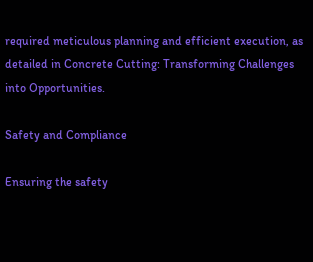required meticulous planning and efficient execution, as detailed in Concrete Cutting: Transforming Challenges into Opportunities.

Safety and Compliance

Ensuring the safety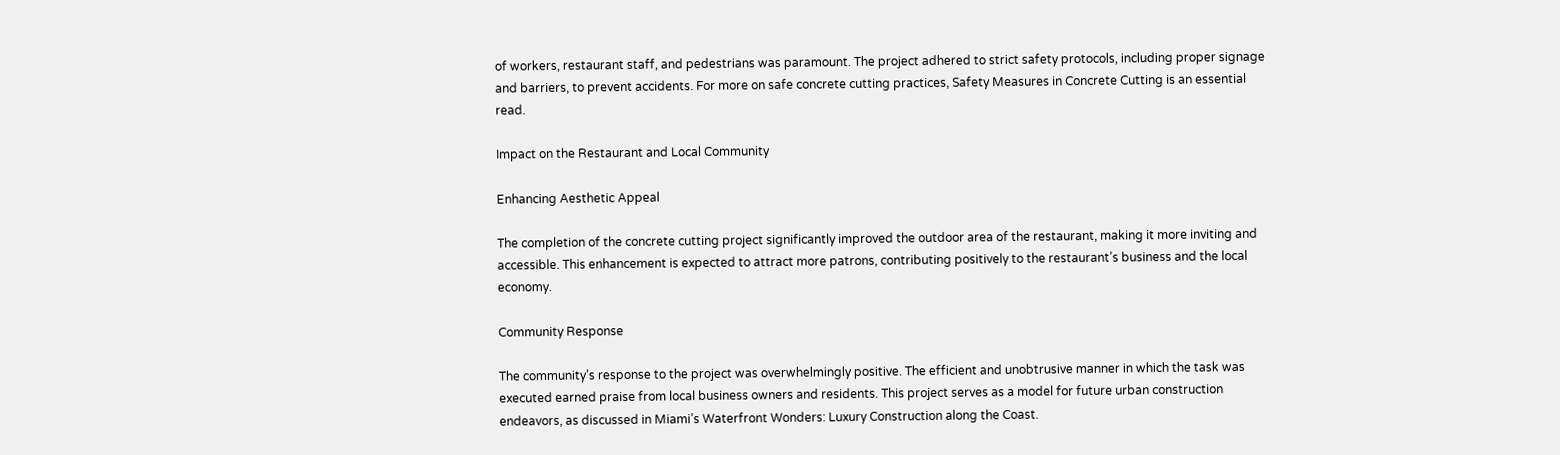of workers, restaurant staff, and pedestrians was paramount. The project adhered to strict safety protocols, including proper signage and barriers, to prevent accidents. For more on safe concrete cutting practices, Safety Measures in Concrete Cutting is an essential read.

Impact on the Restaurant and Local Community

Enhancing Aesthetic Appeal

The completion of the concrete cutting project significantly improved the outdoor area of the restaurant, making it more inviting and accessible. This enhancement is expected to attract more patrons, contributing positively to the restaurant’s business and the local economy.

Community Response

The community’s response to the project was overwhelmingly positive. The efficient and unobtrusive manner in which the task was executed earned praise from local business owners and residents. This project serves as a model for future urban construction endeavors, as discussed in Miami’s Waterfront Wonders: Luxury Construction along the Coast.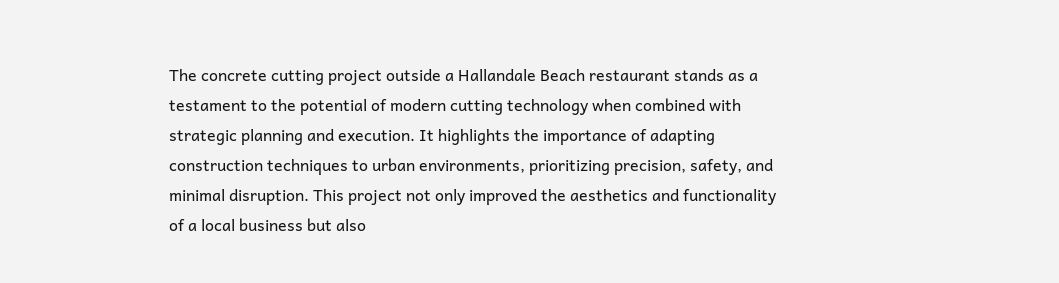The concrete cutting project outside a Hallandale Beach restaurant stands as a testament to the potential of modern cutting technology when combined with strategic planning and execution. It highlights the importance of adapting construction techniques to urban environments, prioritizing precision, safety, and minimal disruption. This project not only improved the aesthetics and functionality of a local business but also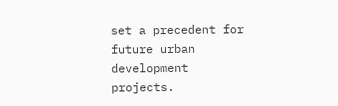set a precedent for future urban development projects.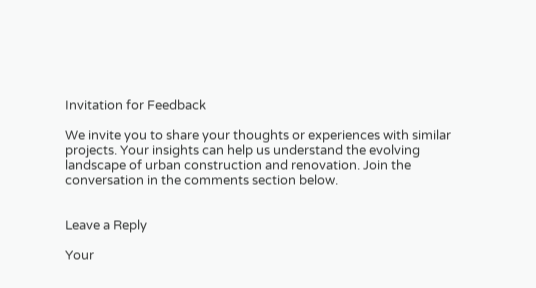Invitation for Feedback

We invite you to share your thoughts or experiences with similar projects. Your insights can help us understand the evolving landscape of urban construction and renovation. Join the conversation in the comments section below.


Leave a Reply

Your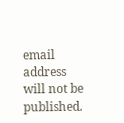email address will not be published.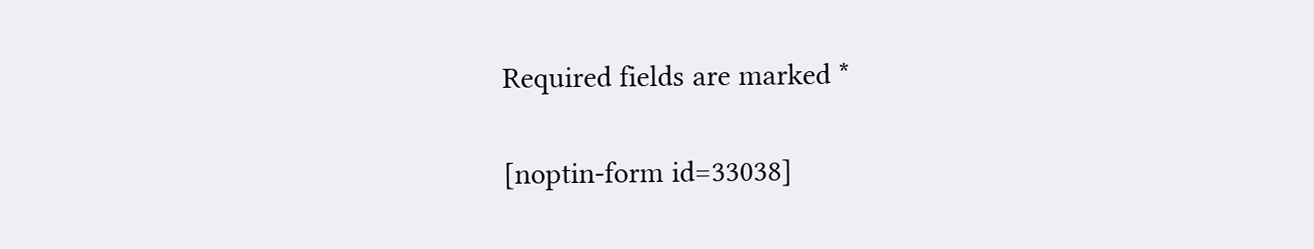Required fields are marked *

[noptin-form id=33038]